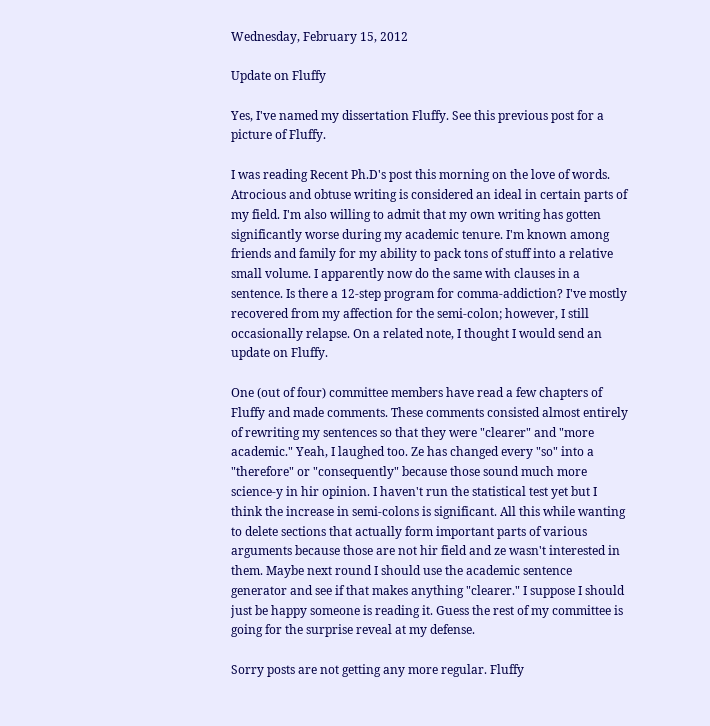Wednesday, February 15, 2012

Update on Fluffy

Yes, I've named my dissertation Fluffy. See this previous post for a picture of Fluffy.

I was reading Recent Ph.D's post this morning on the love of words. Atrocious and obtuse writing is considered an ideal in certain parts of my field. I'm also willing to admit that my own writing has gotten significantly worse during my academic tenure. I'm known among friends and family for my ability to pack tons of stuff into a relative small volume. I apparently now do the same with clauses in a sentence. Is there a 12-step program for comma-addiction? I've mostly recovered from my affection for the semi-colon; however, I still occasionally relapse. On a related note, I thought I would send an update on Fluffy.

One (out of four) committee members have read a few chapters of Fluffy and made comments. These comments consisted almost entirely of rewriting my sentences so that they were "clearer" and "more academic." Yeah, I laughed too. Ze has changed every "so" into a "therefore" or "consequently" because those sound much more science-y in hir opinion. I haven't run the statistical test yet but I think the increase in semi-colons is significant. All this while wanting to delete sections that actually form important parts of various arguments because those are not hir field and ze wasn't interested in them. Maybe next round I should use the academic sentence generator and see if that makes anything "clearer." I suppose I should just be happy someone is reading it. Guess the rest of my committee is going for the surprise reveal at my defense.

Sorry posts are not getting any more regular. Fluffy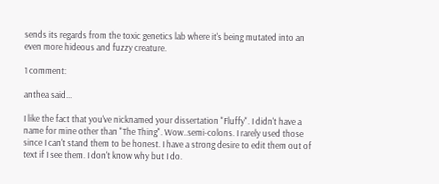sends its regards from the toxic genetics lab where it's being mutated into an even more hideous and fuzzy creature.

1 comment:

anthea said...

I like the fact that you've nicknamed your dissertation "Fluffy". I didn't have a name for mine other than "The Thing". Wow..semi-colons. I rarely used those since I can't stand them to be honest. I have a strong desire to edit them out of text if I see them. I don't know why but I do.